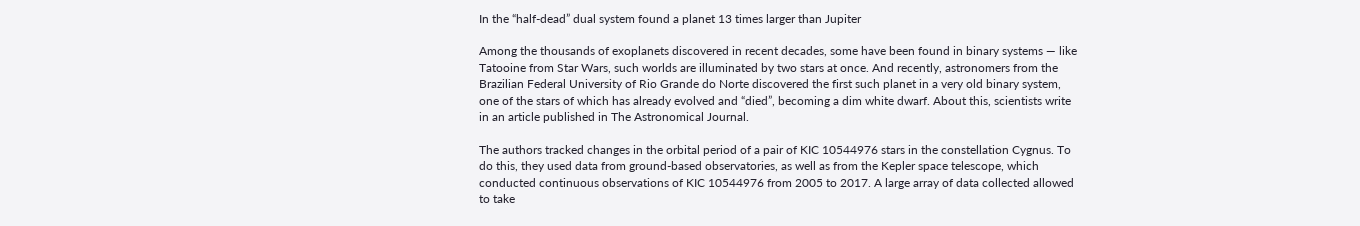In the “half-dead” dual system found a planet 13 times larger than Jupiter

Among the thousands of exoplanets discovered in recent decades, some have been found in binary systems — like Tatooine from Star Wars, such worlds are illuminated by two stars at once. And recently, astronomers from the Brazilian Federal University of Rio Grande do Norte discovered the first such planet in a very old binary system, one of the stars of which has already evolved and “died”, becoming a dim white dwarf. About this, scientists write in an article published in The Astronomical Journal.

The authors tracked changes in the orbital period of a pair of KIC 10544976 stars in the constellation Cygnus. To do this, they used data from ground-based observatories, as well as from the Kepler space telescope, which conducted continuous observations of KIC 10544976 from 2005 to 2017. A large array of data collected allowed to take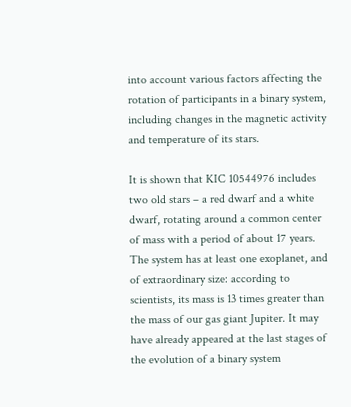into account various factors affecting the rotation of participants in a binary system, including changes in the magnetic activity and temperature of its stars.

It is shown that KIC 10544976 includes two old stars – a red dwarf and a white dwarf, rotating around a common center of mass with a period of about 17 years. The system has at least one exoplanet, and of extraordinary size: according to scientists, its mass is 13 times greater than the mass of our gas giant Jupiter. It may have already appeared at the last stages of the evolution of a binary system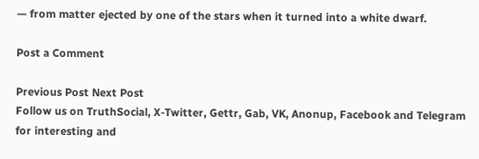— from matter ejected by one of the stars when it turned into a white dwarf.

Post a Comment

Previous Post Next Post
Follow us on TruthSocial, X-Twitter, Gettr, Gab, VK, Anonup, Facebook and Telegram for interesting and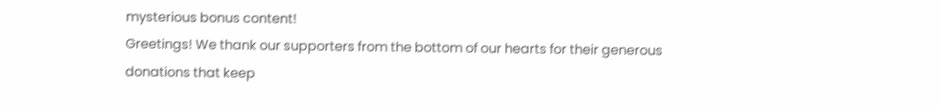mysterious bonus content!
Greetings! We thank our supporters from the bottom of our hearts for their generous donations that keep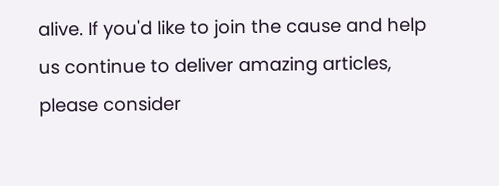alive. If you'd like to join the cause and help us continue to deliver amazing articles, please consider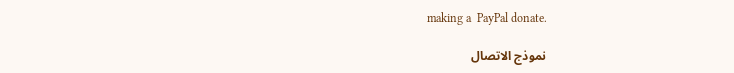making a  PayPal donate.

نموذج الاتصال